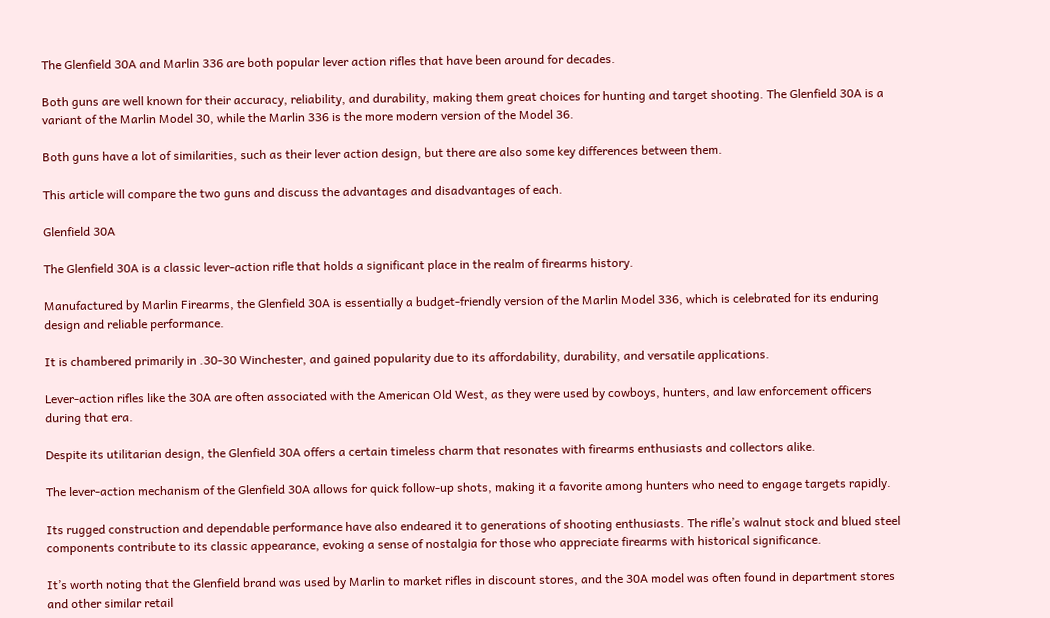The Glenfield 30A and Marlin 336 are both popular lever action rifles that have been around for decades.

Both guns are well known for their accuracy, reliability, and durability, making them great choices for hunting and target shooting. The Glenfield 30A is a variant of the Marlin Model 30, while the Marlin 336 is the more modern version of the Model 36.

Both guns have a lot of similarities, such as their lever action design, but there are also some key differences between them.

This article will compare the two guns and discuss the advantages and disadvantages of each.

Glenfield 30A

The Glenfield 30A is a classic lever-action rifle that holds a significant place in the realm of firearms history.

Manufactured by Marlin Firearms, the Glenfield 30A is essentially a budget-friendly version of the Marlin Model 336, which is celebrated for its enduring design and reliable performance.

It is chambered primarily in .30-30 Winchester, and gained popularity due to its affordability, durability, and versatile applications.

Lever-action rifles like the 30A are often associated with the American Old West, as they were used by cowboys, hunters, and law enforcement officers during that era.

Despite its utilitarian design, the Glenfield 30A offers a certain timeless charm that resonates with firearms enthusiasts and collectors alike.

The lever-action mechanism of the Glenfield 30A allows for quick follow-up shots, making it a favorite among hunters who need to engage targets rapidly.

Its rugged construction and dependable performance have also endeared it to generations of shooting enthusiasts. The rifle’s walnut stock and blued steel components contribute to its classic appearance, evoking a sense of nostalgia for those who appreciate firearms with historical significance.

It’s worth noting that the Glenfield brand was used by Marlin to market rifles in discount stores, and the 30A model was often found in department stores and other similar retail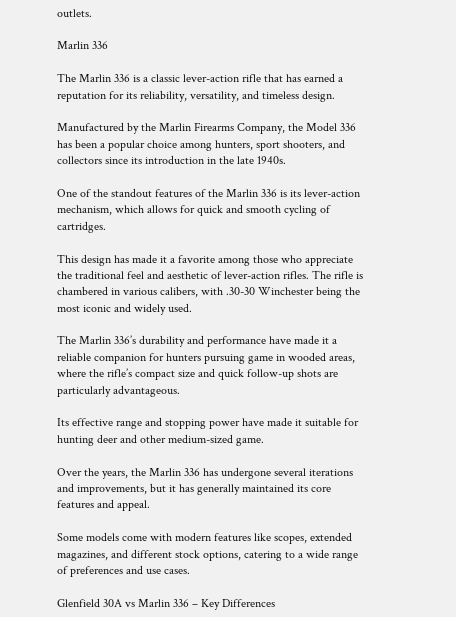outlets.

Marlin 336

The Marlin 336 is a classic lever-action rifle that has earned a reputation for its reliability, versatility, and timeless design.

Manufactured by the Marlin Firearms Company, the Model 336 has been a popular choice among hunters, sport shooters, and collectors since its introduction in the late 1940s.

One of the standout features of the Marlin 336 is its lever-action mechanism, which allows for quick and smooth cycling of cartridges.

This design has made it a favorite among those who appreciate the traditional feel and aesthetic of lever-action rifles. The rifle is chambered in various calibers, with .30-30 Winchester being the most iconic and widely used.

The Marlin 336’s durability and performance have made it a reliable companion for hunters pursuing game in wooded areas, where the rifle’s compact size and quick follow-up shots are particularly advantageous.

Its effective range and stopping power have made it suitable for hunting deer and other medium-sized game.

Over the years, the Marlin 336 has undergone several iterations and improvements, but it has generally maintained its core features and appeal.

Some models come with modern features like scopes, extended magazines, and different stock options, catering to a wide range of preferences and use cases.

Glenfield 30A vs Marlin 336 – Key Differences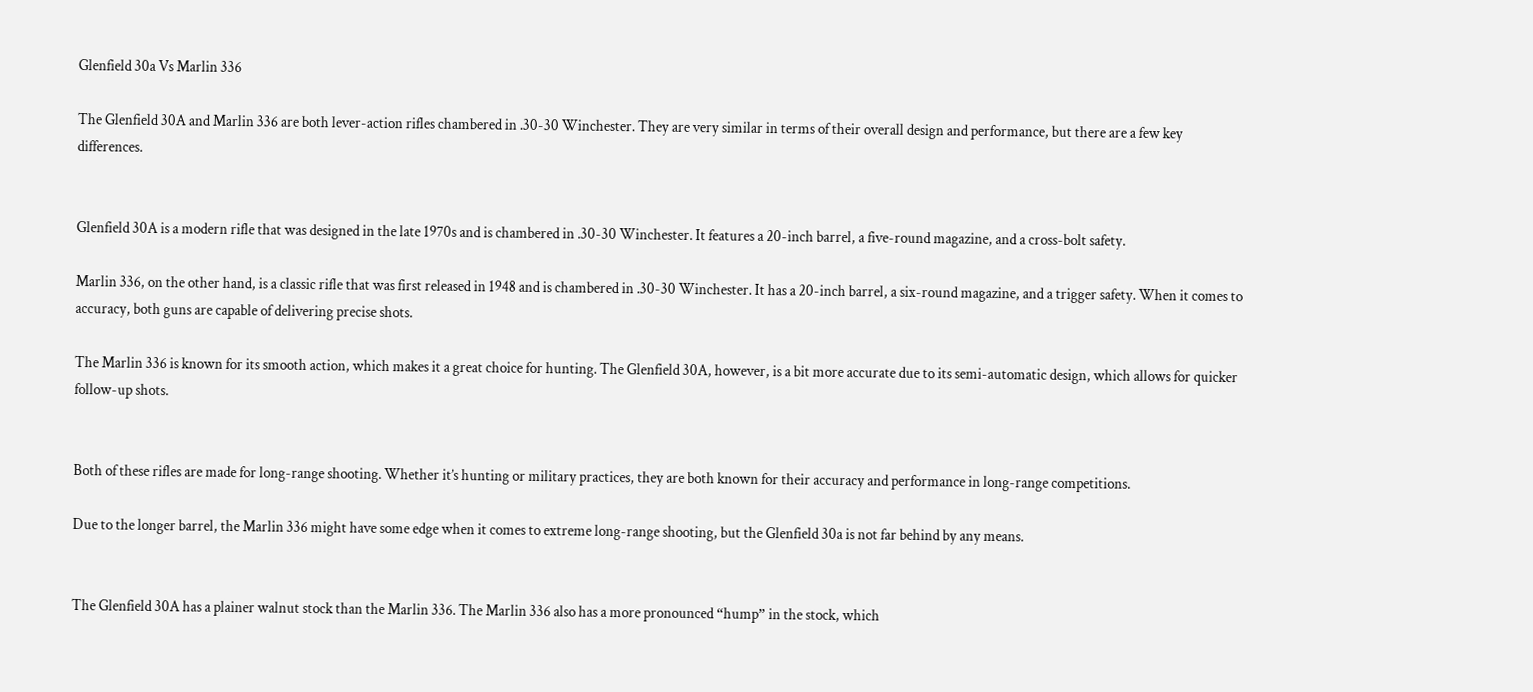Glenfield 30a Vs Marlin 336

The Glenfield 30A and Marlin 336 are both lever-action rifles chambered in .30-30 Winchester. They are very similar in terms of their overall design and performance, but there are a few key differences.


Glenfield 30A is a modern rifle that was designed in the late 1970s and is chambered in .30-30 Winchester. It features a 20-inch barrel, a five-round magazine, and a cross-bolt safety.

Marlin 336, on the other hand, is a classic rifle that was first released in 1948 and is chambered in .30-30 Winchester. It has a 20-inch barrel, a six-round magazine, and a trigger safety. When it comes to accuracy, both guns are capable of delivering precise shots.

The Marlin 336 is known for its smooth action, which makes it a great choice for hunting. The Glenfield 30A, however, is a bit more accurate due to its semi-automatic design, which allows for quicker follow-up shots.


Both of these rifles are made for long-range shooting. Whether it’s hunting or military practices, they are both known for their accuracy and performance in long-range competitions.

Due to the longer barrel, the Marlin 336 might have some edge when it comes to extreme long-range shooting, but the Glenfield 30a is not far behind by any means.


The Glenfield 30A has a plainer walnut stock than the Marlin 336. The Marlin 336 also has a more pronounced “hump” in the stock, which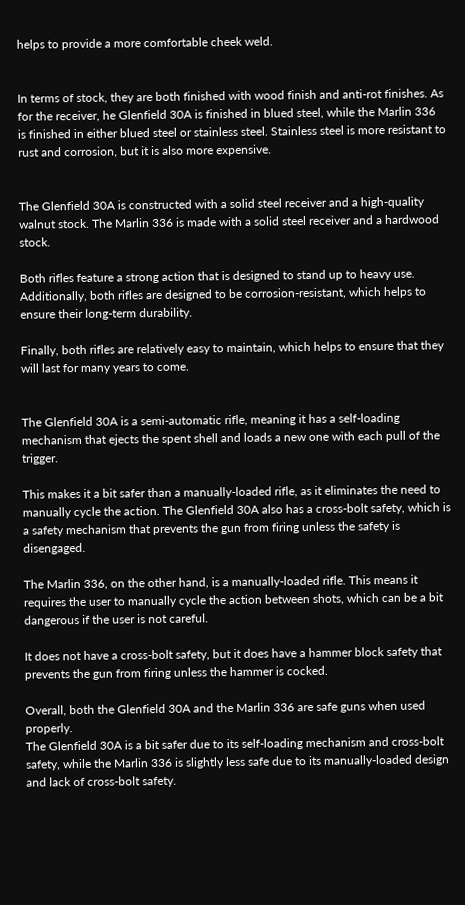helps to provide a more comfortable cheek weld.


In terms of stock, they are both finished with wood finish and anti-rot finishes. As for the receiver, he Glenfield 30A is finished in blued steel, while the Marlin 336 is finished in either blued steel or stainless steel. Stainless steel is more resistant to rust and corrosion, but it is also more expensive.


The Glenfield 30A is constructed with a solid steel receiver and a high-quality walnut stock. The Marlin 336 is made with a solid steel receiver and a hardwood stock.

Both rifles feature a strong action that is designed to stand up to heavy use. Additionally, both rifles are designed to be corrosion-resistant, which helps to ensure their long-term durability.

Finally, both rifles are relatively easy to maintain, which helps to ensure that they will last for many years to come.


The Glenfield 30A is a semi-automatic rifle, meaning it has a self-loading mechanism that ejects the spent shell and loads a new one with each pull of the trigger.

This makes it a bit safer than a manually-loaded rifle, as it eliminates the need to manually cycle the action. The Glenfield 30A also has a cross-bolt safety, which is a safety mechanism that prevents the gun from firing unless the safety is disengaged.

The Marlin 336, on the other hand, is a manually-loaded rifle. This means it requires the user to manually cycle the action between shots, which can be a bit dangerous if the user is not careful.

It does not have a cross-bolt safety, but it does have a hammer block safety that prevents the gun from firing unless the hammer is cocked.

Overall, both the Glenfield 30A and the Marlin 336 are safe guns when used properly.
The Glenfield 30A is a bit safer due to its self-loading mechanism and cross-bolt safety, while the Marlin 336 is slightly less safe due to its manually-loaded design and lack of cross-bolt safety.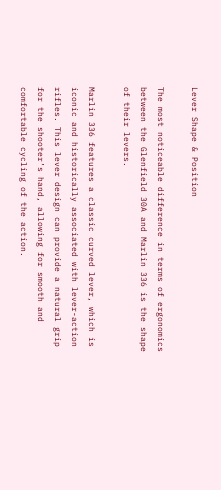Lever Shape & Position

The most noticeable difference in terms of ergonomics between the Glenfield 30A and Marlin 336 is the shape of their levers.

Marlin 336 features a classic curved lever, which is iconic and historically associated with lever-action rifles. This lever design can provide a natural grip for the shooter’s hand, allowing for smooth and comfortable cycling of the action.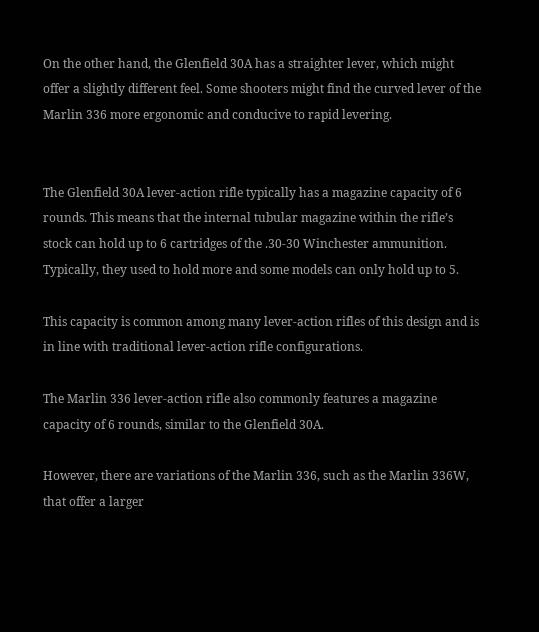On the other hand, the Glenfield 30A has a straighter lever, which might offer a slightly different feel. Some shooters might find the curved lever of the Marlin 336 more ergonomic and conducive to rapid levering.


The Glenfield 30A lever-action rifle typically has a magazine capacity of 6 rounds. This means that the internal tubular magazine within the rifle’s stock can hold up to 6 cartridges of the .30-30 Winchester ammunition. Typically, they used to hold more and some models can only hold up to 5.

This capacity is common among many lever-action rifles of this design and is in line with traditional lever-action rifle configurations.

The Marlin 336 lever-action rifle also commonly features a magazine capacity of 6 rounds, similar to the Glenfield 30A.

However, there are variations of the Marlin 336, such as the Marlin 336W, that offer a larger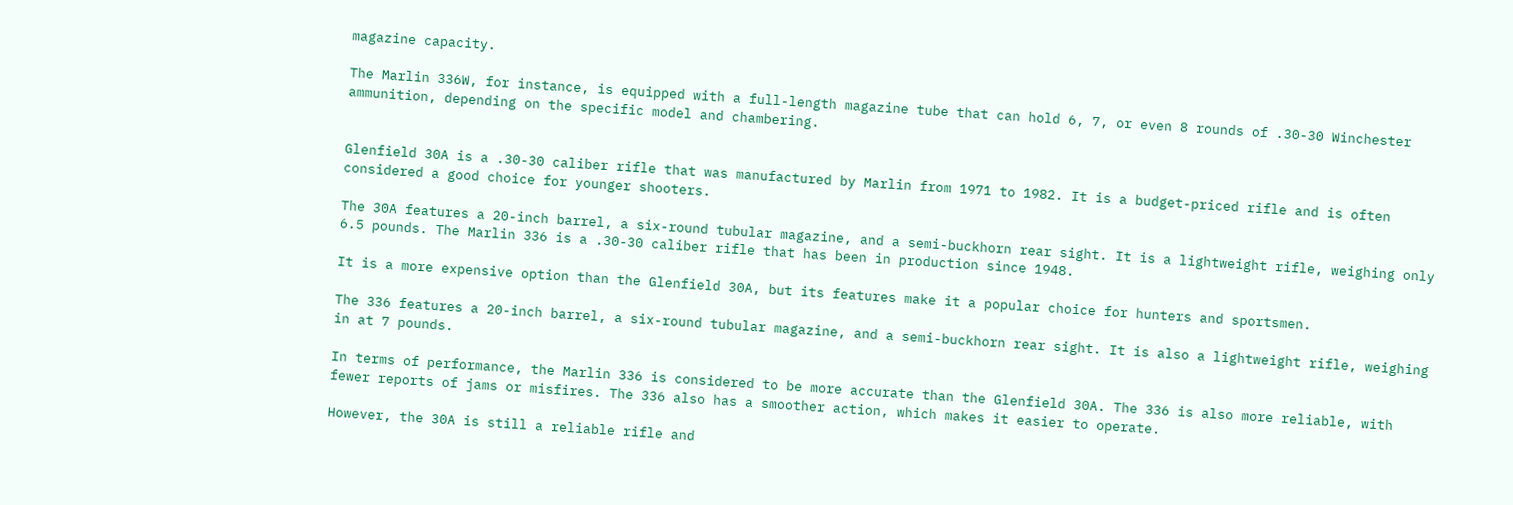magazine capacity.

The Marlin 336W, for instance, is equipped with a full-length magazine tube that can hold 6, 7, or even 8 rounds of .30-30 Winchester ammunition, depending on the specific model and chambering.


Glenfield 30A is a .30-30 caliber rifle that was manufactured by Marlin from 1971 to 1982. It is a budget-priced rifle and is often considered a good choice for younger shooters.

The 30A features a 20-inch barrel, a six-round tubular magazine, and a semi-buckhorn rear sight. It is a lightweight rifle, weighing only 6.5 pounds. The Marlin 336 is a .30-30 caliber rifle that has been in production since 1948.

It is a more expensive option than the Glenfield 30A, but its features make it a popular choice for hunters and sportsmen.

The 336 features a 20-inch barrel, a six-round tubular magazine, and a semi-buckhorn rear sight. It is also a lightweight rifle, weighing in at 7 pounds.

In terms of performance, the Marlin 336 is considered to be more accurate than the Glenfield 30A. The 336 is also more reliable, with fewer reports of jams or misfires. The 336 also has a smoother action, which makes it easier to operate.

However, the 30A is still a reliable rifle and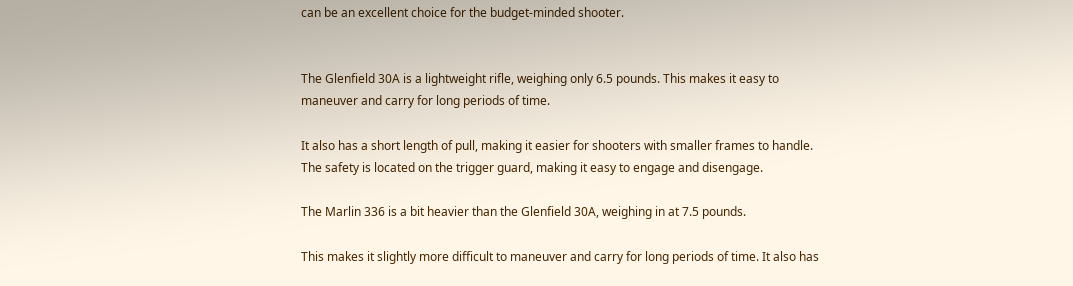can be an excellent choice for the budget-minded shooter.


The Glenfield 30A is a lightweight rifle, weighing only 6.5 pounds. This makes it easy to maneuver and carry for long periods of time.

It also has a short length of pull, making it easier for shooters with smaller frames to handle. The safety is located on the trigger guard, making it easy to engage and disengage.

The Marlin 336 is a bit heavier than the Glenfield 30A, weighing in at 7.5 pounds.

This makes it slightly more difficult to maneuver and carry for long periods of time. It also has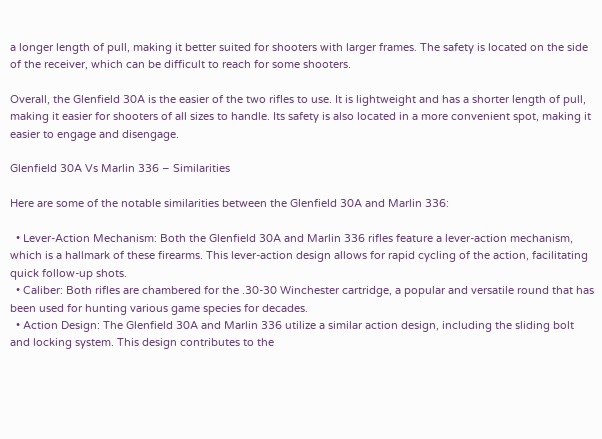a longer length of pull, making it better suited for shooters with larger frames. The safety is located on the side of the receiver, which can be difficult to reach for some shooters.

Overall, the Glenfield 30A is the easier of the two rifles to use. It is lightweight and has a shorter length of pull, making it easier for shooters of all sizes to handle. Its safety is also located in a more convenient spot, making it easier to engage and disengage.

Glenfield 30A Vs Marlin 336 – Similarities

Here are some of the notable similarities between the Glenfield 30A and Marlin 336:

  • Lever-Action Mechanism: Both the Glenfield 30A and Marlin 336 rifles feature a lever-action mechanism, which is a hallmark of these firearms. This lever-action design allows for rapid cycling of the action, facilitating quick follow-up shots.
  • Caliber: Both rifles are chambered for the .30-30 Winchester cartridge, a popular and versatile round that has been used for hunting various game species for decades.
  • Action Design: The Glenfield 30A and Marlin 336 utilize a similar action design, including the sliding bolt and locking system. This design contributes to the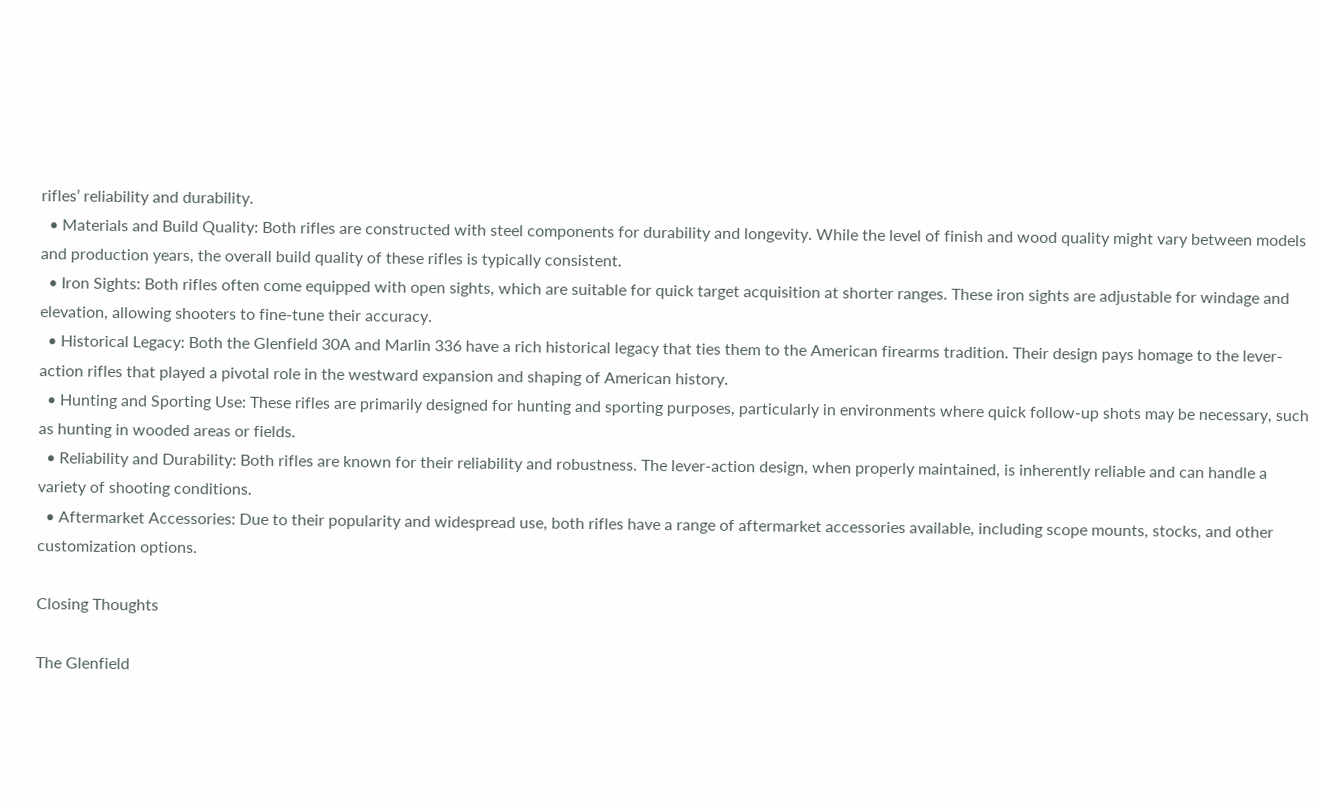rifles’ reliability and durability.
  • Materials and Build Quality: Both rifles are constructed with steel components for durability and longevity. While the level of finish and wood quality might vary between models and production years, the overall build quality of these rifles is typically consistent.
  • Iron Sights: Both rifles often come equipped with open sights, which are suitable for quick target acquisition at shorter ranges. These iron sights are adjustable for windage and elevation, allowing shooters to fine-tune their accuracy.
  • Historical Legacy: Both the Glenfield 30A and Marlin 336 have a rich historical legacy that ties them to the American firearms tradition. Their design pays homage to the lever-action rifles that played a pivotal role in the westward expansion and shaping of American history.
  • Hunting and Sporting Use: These rifles are primarily designed for hunting and sporting purposes, particularly in environments where quick follow-up shots may be necessary, such as hunting in wooded areas or fields.
  • Reliability and Durability: Both rifles are known for their reliability and robustness. The lever-action design, when properly maintained, is inherently reliable and can handle a variety of shooting conditions.
  • Aftermarket Accessories: Due to their popularity and widespread use, both rifles have a range of aftermarket accessories available, including scope mounts, stocks, and other customization options.

Closing Thoughts

The Glenfield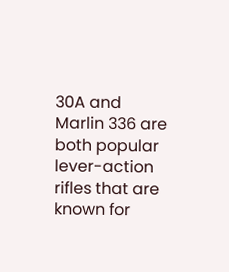30A and Marlin 336 are both popular lever-action rifles that are known for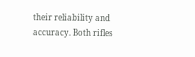their reliability and accuracy. Both rifles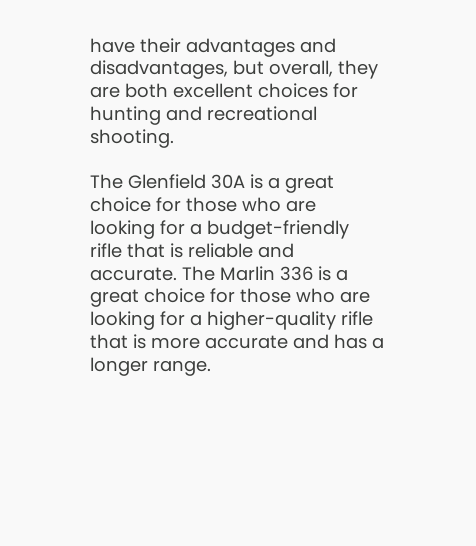have their advantages and disadvantages, but overall, they are both excellent choices for hunting and recreational shooting.

The Glenfield 30A is a great choice for those who are looking for a budget-friendly rifle that is reliable and accurate. The Marlin 336 is a great choice for those who are looking for a higher-quality rifle that is more accurate and has a longer range.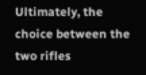Ultimately, the choice between the two rifles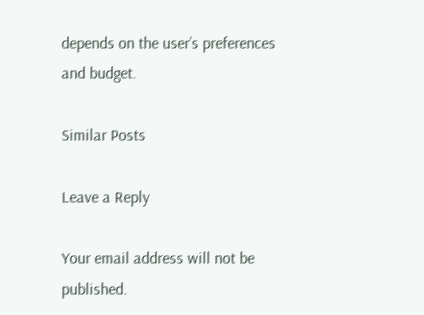depends on the user’s preferences and budget.

Similar Posts

Leave a Reply

Your email address will not be published.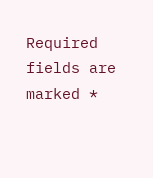Required fields are marked *